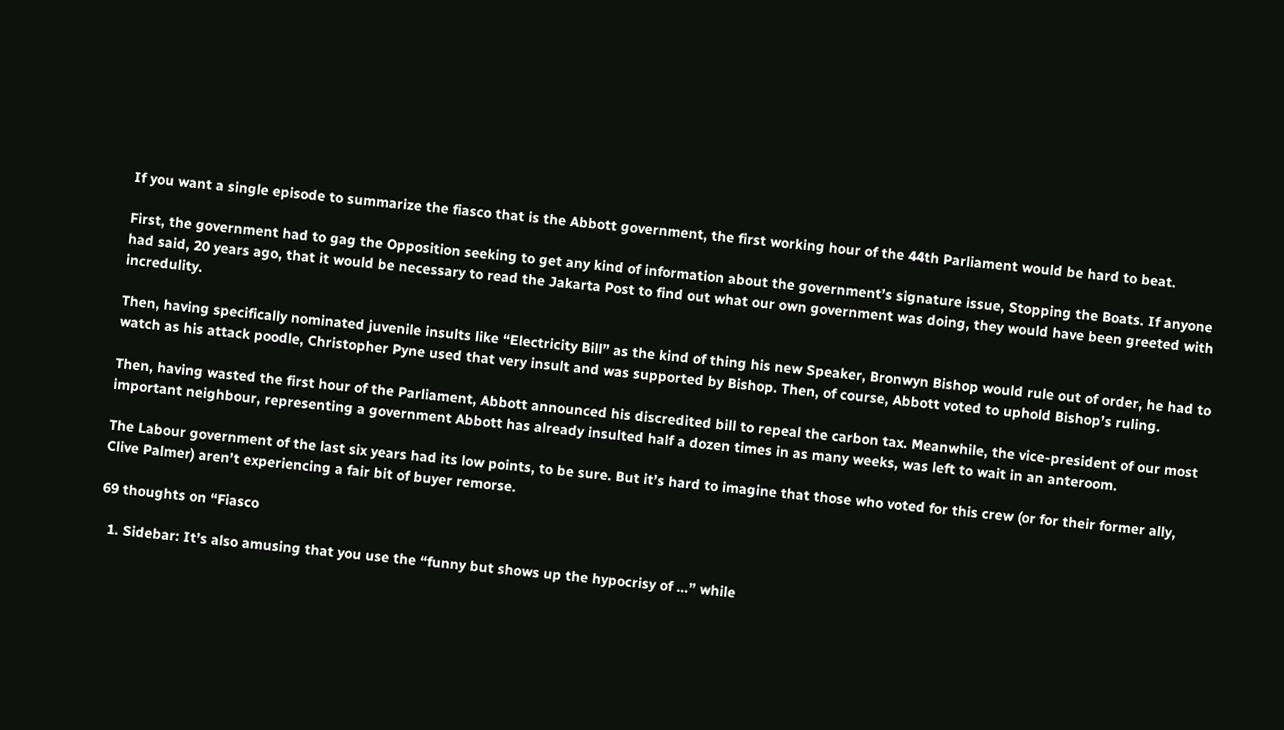If you want a single episode to summarize the fiasco that is the Abbott government, the first working hour of the 44th Parliament would be hard to beat.

First, the government had to gag the Opposition seeking to get any kind of information about the government’s signature issue, Stopping the Boats. If anyone had said, 20 years ago, that it would be necessary to read the Jakarta Post to find out what our own government was doing, they would have been greeted with incredulity.

Then, having specifically nominated juvenile insults like “Electricity Bill” as the kind of thing his new Speaker, Bronwyn Bishop would rule out of order, he had to watch as his attack poodle, Christopher Pyne used that very insult and was supported by Bishop. Then, of course, Abbott voted to uphold Bishop’s ruling.

Then, having wasted the first hour of the Parliament, Abbott announced his discredited bill to repeal the carbon tax. Meanwhile, the vice-president of our most important neighbour, representing a government Abbott has already insulted half a dozen times in as many weeks, was left to wait in an anteroom.

The Labour government of the last six years had its low points, to be sure. But it’s hard to imagine that those who voted for this crew (or for their former ally, Clive Palmer) aren’t experiencing a fair bit of buyer remorse.

69 thoughts on “Fiasco

  1. Sidebar: It’s also amusing that you use the “funny but shows up the hypocrisy of …” while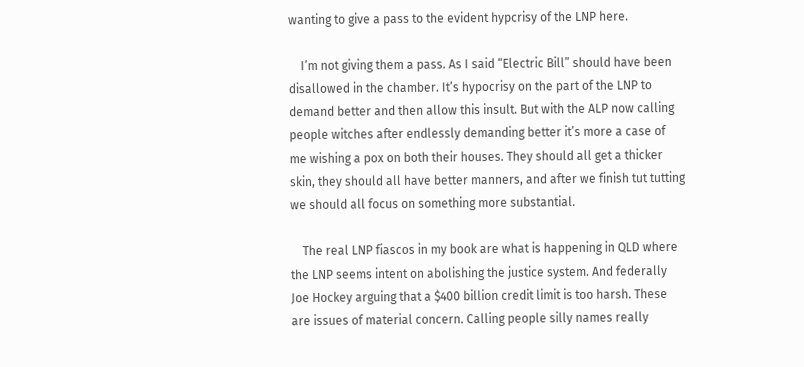wanting to give a pass to the evident hypcrisy of the LNP here.

    I’m not giving them a pass. As I said “Electric Bill” should have been disallowed in the chamber. It’s hypocrisy on the part of the LNP to demand better and then allow this insult. But with the ALP now calling people witches after endlessly demanding better it’s more a case of me wishing a pox on both their houses. They should all get a thicker skin, they should all have better manners, and after we finish tut tutting we should all focus on something more substantial.

    The real LNP fiascos in my book are what is happening in QLD where the LNP seems intent on abolishing the justice system. And federally Joe Hockey arguing that a $400 billion credit limit is too harsh. These are issues of material concern. Calling people silly names really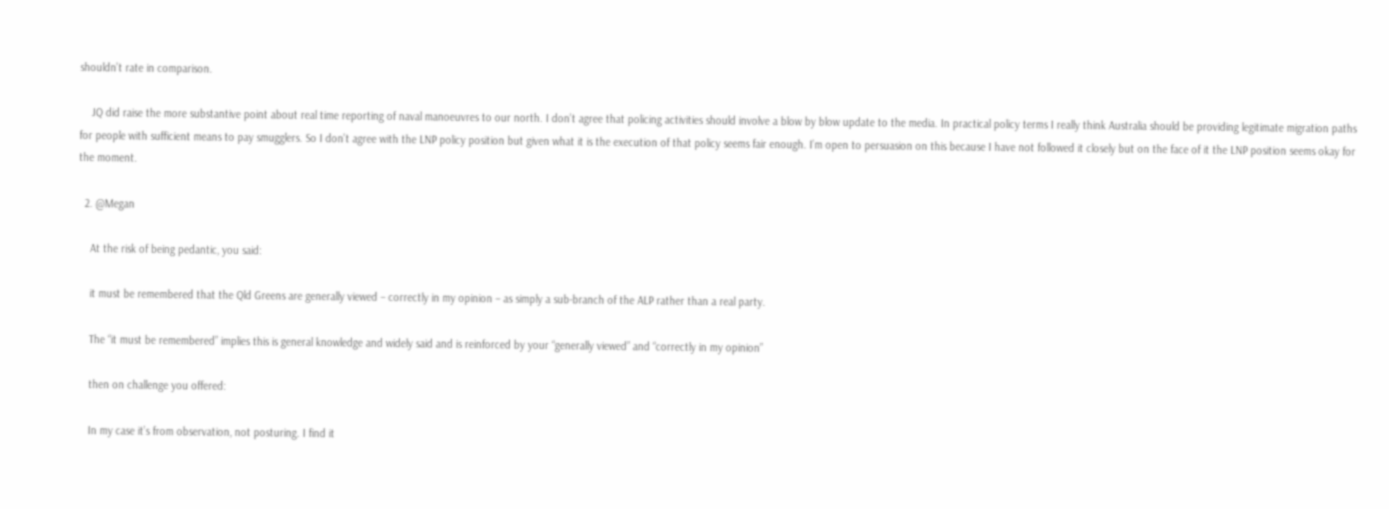shouldn’t rate in comparison.

    JQ did raise the more substantive point about real time reporting of naval manoeuvres to our north. I don’t agree that policing activities should involve a blow by blow update to the media. In practical policy terms I really think Australia should be providing legitimate migration paths for people with sufficient means to pay smugglers. So I don’t agree with the LNP policy position but given what it is the execution of that policy seems fair enough. I’m open to persuasion on this because I have not followed it closely but on the face of it the LNP position seems okay for the moment.

  2. @Megan

    At the risk of being pedantic, you said:

    it must be remembered that the Qld Greens are generally viewed – correctly in my opinion – as simply a sub-branch of the ALP rather than a real party.

    The “it must be remembered” implies this is general knowledge and widely said and is reinforced by your “generally viewed” and “correctly in my opinion”

    then on challenge you offered:

    In my case it’s from observation, not posturing. I find it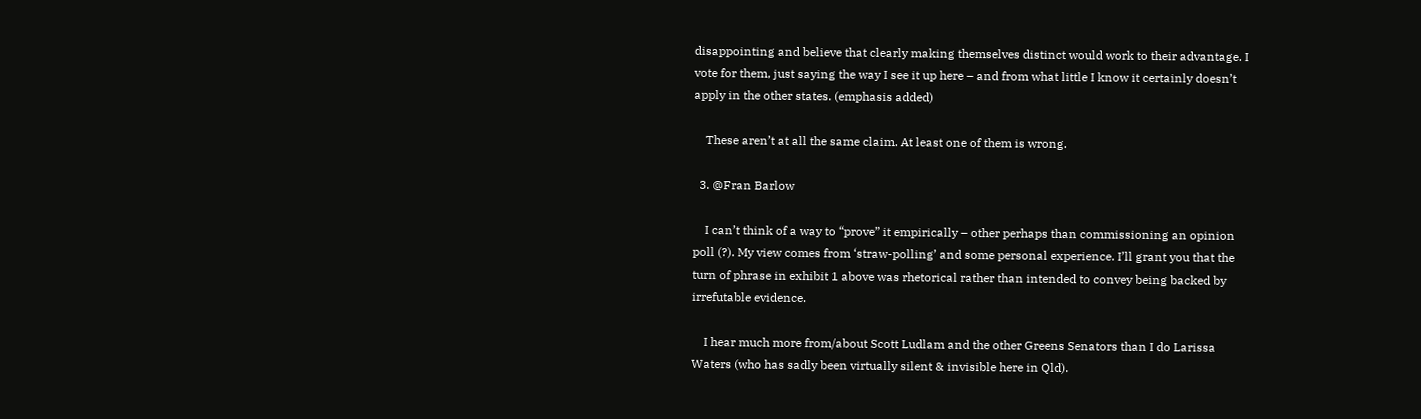disappointing and believe that clearly making themselves distinct would work to their advantage. I vote for them, just saying the way I see it up here – and from what little I know it certainly doesn’t apply in the other states. (emphasis added)

    These aren’t at all the same claim. At least one of them is wrong.

  3. @Fran Barlow

    I can’t think of a way to “prove” it empirically – other perhaps than commissioning an opinion poll (?). My view comes from ‘straw-polling’ and some personal experience. I’ll grant you that the turn of phrase in exhibit 1 above was rhetorical rather than intended to convey being backed by irrefutable evidence.

    I hear much more from/about Scott Ludlam and the other Greens Senators than I do Larissa Waters (who has sadly been virtually silent & invisible here in Qld).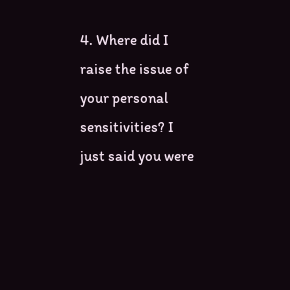4. Where did I raise the issue of your personal sensitivities? I just said you were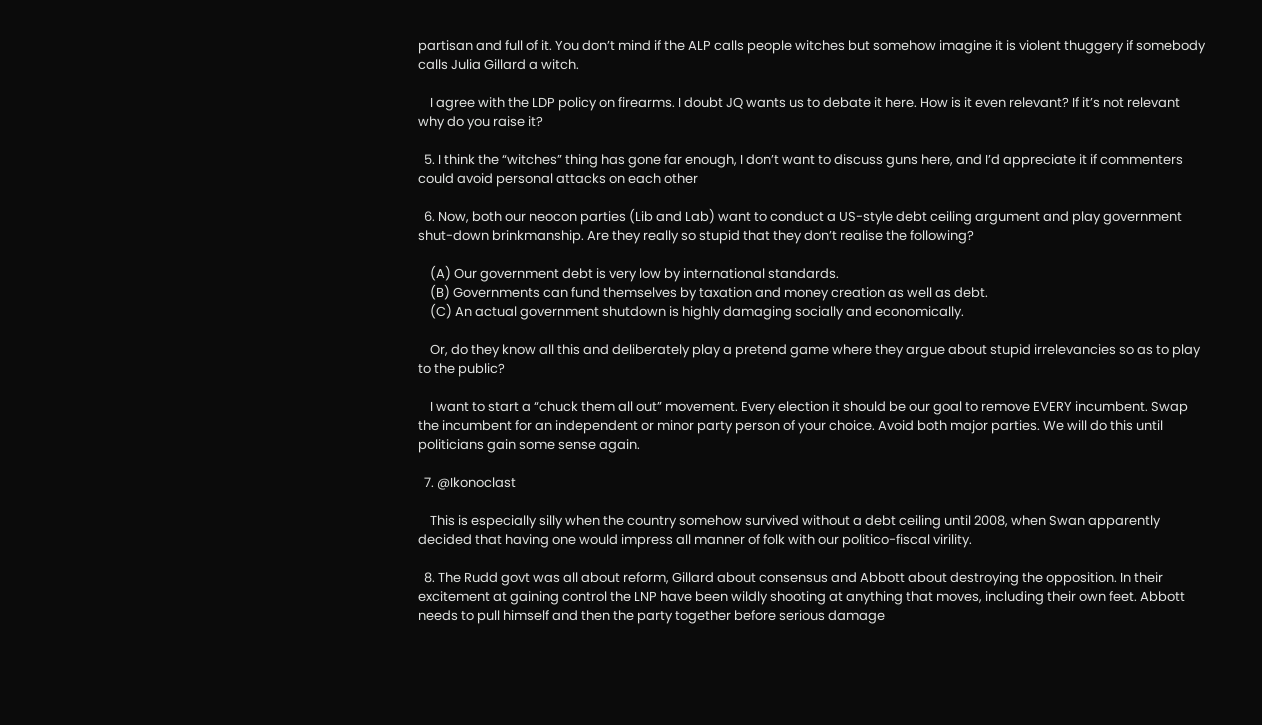partisan and full of it. You don’t mind if the ALP calls people witches but somehow imagine it is violent thuggery if somebody calls Julia Gillard a witch.

    I agree with the LDP policy on firearms. I doubt JQ wants us to debate it here. How is it even relevant? If it’s not relevant why do you raise it?

  5. I think the “witches” thing has gone far enough, I don’t want to discuss guns here, and I’d appreciate it if commenters could avoid personal attacks on each other

  6. Now, both our neocon parties (Lib and Lab) want to conduct a US-style debt ceiling argument and play government shut-down brinkmanship. Are they really so stupid that they don’t realise the following?

    (A) Our government debt is very low by international standards.
    (B) Governments can fund themselves by taxation and money creation as well as debt.
    (C) An actual government shutdown is highly damaging socially and economically.

    Or, do they know all this and deliberately play a pretend game where they argue about stupid irrelevancies so as to play to the public?

    I want to start a “chuck them all out” movement. Every election it should be our goal to remove EVERY incumbent. Swap the incumbent for an independent or minor party person of your choice. Avoid both major parties. We will do this until politicians gain some sense again.

  7. @Ikonoclast

    This is especially silly when the country somehow survived without a debt ceiling until 2008, when Swan apparently decided that having one would impress all manner of folk with our politico-fiscal virility.

  8. The Rudd govt was all about reform, Gillard about consensus and Abbott about destroying the opposition. In their excitement at gaining control the LNP have been wildly shooting at anything that moves, including their own feet. Abbott needs to pull himself and then the party together before serious damage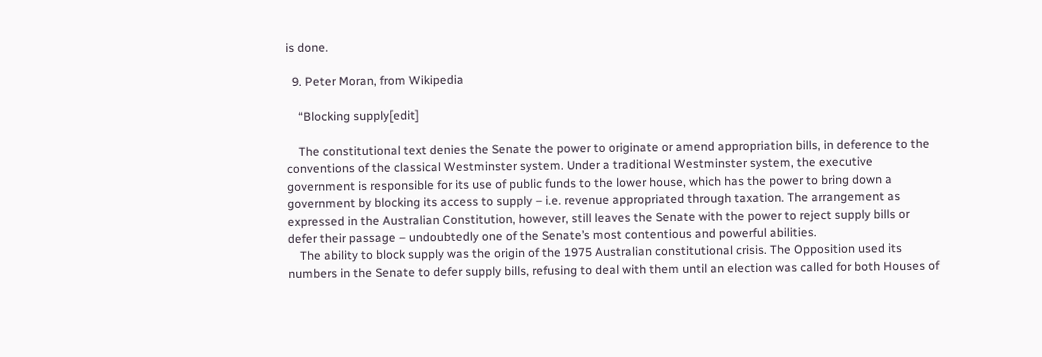is done.

  9. Peter Moran, from Wikipedia

    “Blocking supply[edit]

    The constitutional text denies the Senate the power to originate or amend appropriation bills, in deference to the conventions of the classical Westminster system. Under a traditional Westminster system, the executive government is responsible for its use of public funds to the lower house, which has the power to bring down a government by blocking its access to supply – i.e. revenue appropriated through taxation. The arrangement as expressed in the Australian Constitution, however, still leaves the Senate with the power to reject supply bills or defer their passage – undoubtedly one of the Senate’s most contentious and powerful abilities.
    The ability to block supply was the origin of the 1975 Australian constitutional crisis. The Opposition used its numbers in the Senate to defer supply bills, refusing to deal with them until an election was called for both Houses of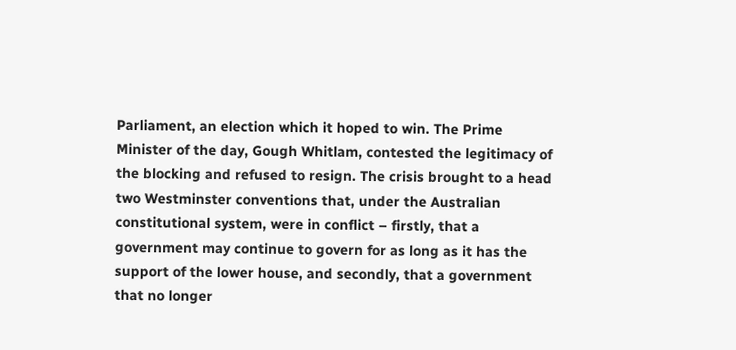Parliament, an election which it hoped to win. The Prime Minister of the day, Gough Whitlam, contested the legitimacy of the blocking and refused to resign. The crisis brought to a head two Westminster conventions that, under the Australian constitutional system, were in conflict – firstly, that a government may continue to govern for as long as it has the support of the lower house, and secondly, that a government that no longer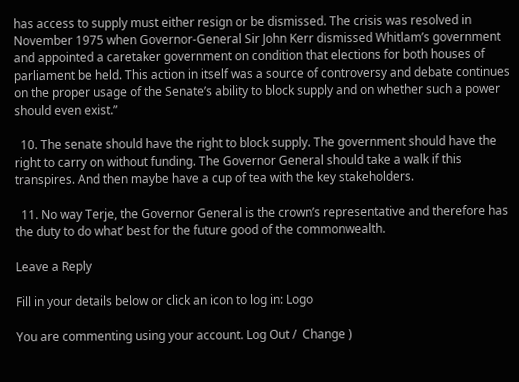has access to supply must either resign or be dismissed. The crisis was resolved in November 1975 when Governor-General Sir John Kerr dismissed Whitlam’s government and appointed a caretaker government on condition that elections for both houses of parliament be held. This action in itself was a source of controversy and debate continues on the proper usage of the Senate’s ability to block supply and on whether such a power should even exist.”

  10. The senate should have the right to block supply. The government should have the right to carry on without funding. The Governor General should take a walk if this transpires. And then maybe have a cup of tea with the key stakeholders.

  11. No way Terje, the Governor General is the crown’s representative and therefore has the duty to do what’ best for the future good of the commonwealth.

Leave a Reply

Fill in your details below or click an icon to log in: Logo

You are commenting using your account. Log Out /  Change )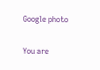Google photo

You are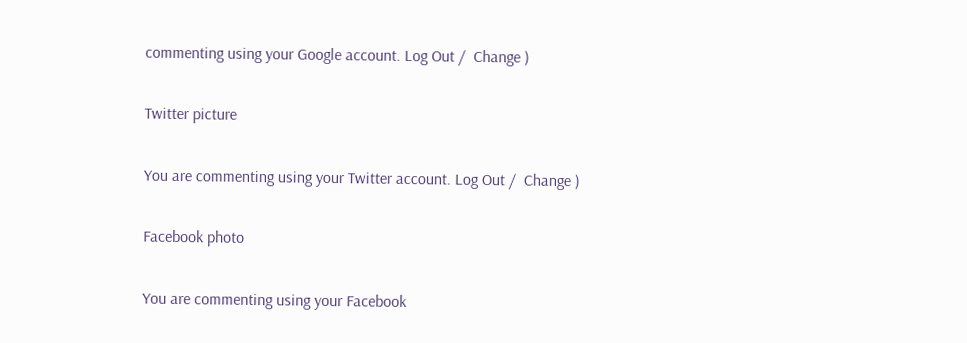commenting using your Google account. Log Out /  Change )

Twitter picture

You are commenting using your Twitter account. Log Out /  Change )

Facebook photo

You are commenting using your Facebook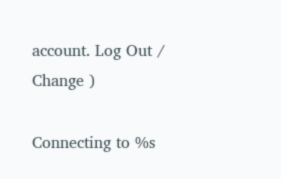account. Log Out /  Change )

Connecting to %s